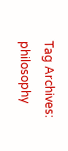Tag Archives: philosophy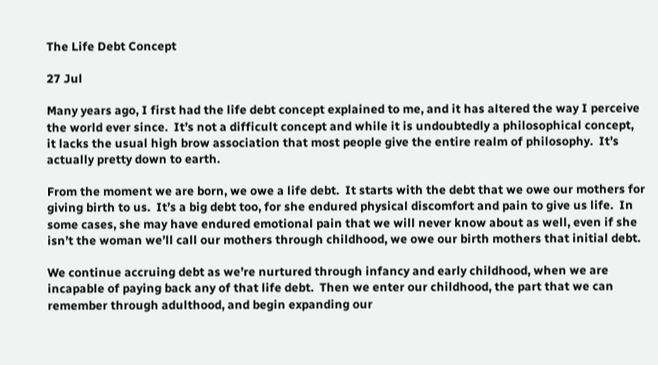The Life Debt Concept

27 Jul

Many years ago, I first had the life debt concept explained to me, and it has altered the way I perceive the world ever since.  It’s not a difficult concept and while it is undoubtedly a philosophical concept, it lacks the usual high brow association that most people give the entire realm of philosophy.  It’s actually pretty down to earth.

From the moment we are born, we owe a life debt.  It starts with the debt that we owe our mothers for giving birth to us.  It’s a big debt too, for she endured physical discomfort and pain to give us life.  In some cases, she may have endured emotional pain that we will never know about as well, even if she isn’t the woman we’ll call our mothers through childhood, we owe our birth mothers that initial debt.

We continue accruing debt as we’re nurtured through infancy and early childhood, when we are incapable of paying back any of that life debt.  Then we enter our childhood, the part that we can remember through adulthood, and begin expanding our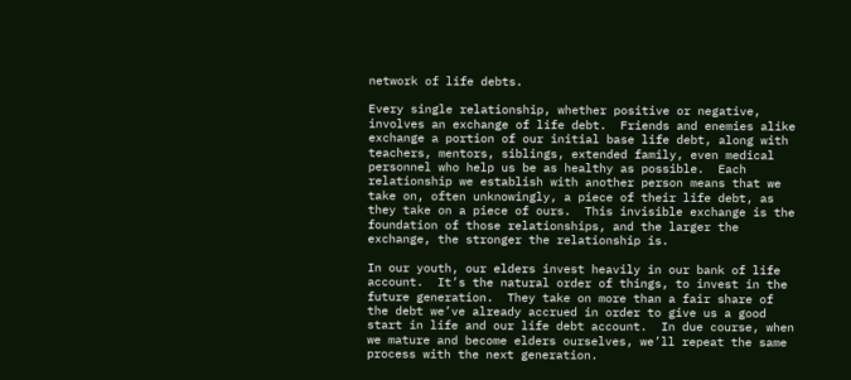network of life debts.

Every single relationship, whether positive or negative, involves an exchange of life debt.  Friends and enemies alike exchange a portion of our initial base life debt, along with teachers, mentors, siblings, extended family, even medical personnel who help us be as healthy as possible.  Each relationship we establish with another person means that we take on, often unknowingly, a piece of their life debt, as they take on a piece of ours.  This invisible exchange is the foundation of those relationships, and the larger the exchange, the stronger the relationship is.

In our youth, our elders invest heavily in our bank of life account.  It’s the natural order of things, to invest in the future generation.  They take on more than a fair share of the debt we’ve already accrued in order to give us a good start in life and our life debt account.  In due course, when we mature and become elders ourselves, we’ll repeat the same process with the next generation.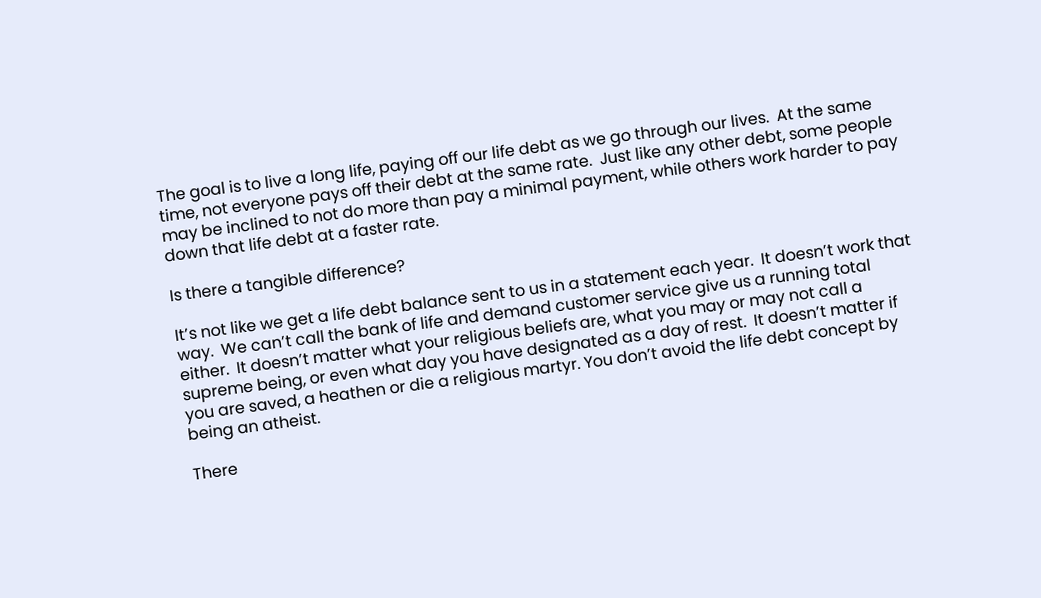The goal is to live a long life, paying off our life debt as we go through our lives.  At the same time, not everyone pays off their debt at the same rate.  Just like any other debt, some people may be inclined to not do more than pay a minimal payment, while others work harder to pay down that life debt at a faster rate.

Is there a tangible difference?

It’s not like we get a life debt balance sent to us in a statement each year.  It doesn’t work that way.  We can’t call the bank of life and demand customer service give us a running total either.  It doesn’t matter what your religious beliefs are, what you may or may not call a supreme being, or even what day you have designated as a day of rest.  It doesn’t matter if you are saved, a heathen or die a religious martyr. You don’t avoid the life debt concept by being an atheist.

There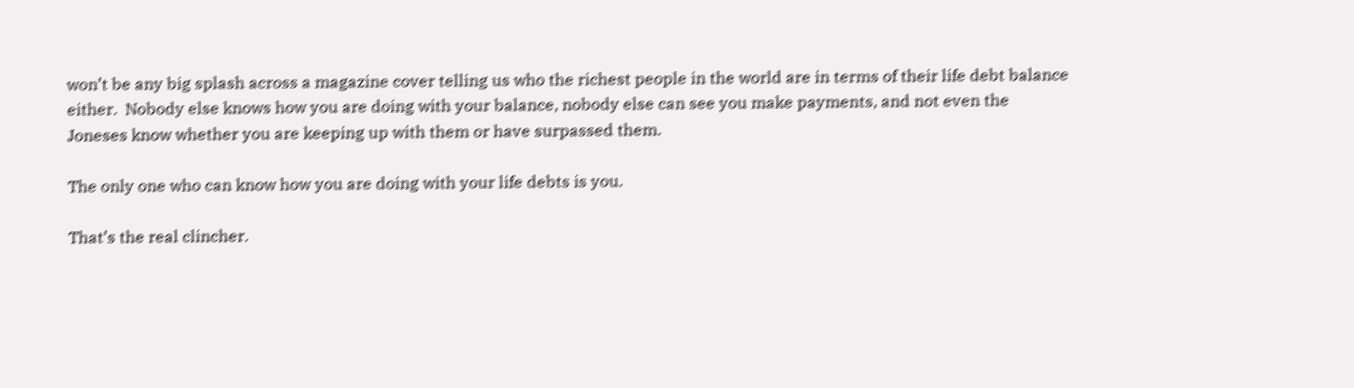won’t be any big splash across a magazine cover telling us who the richest people in the world are in terms of their life debt balance either.  Nobody else knows how you are doing with your balance, nobody else can see you make payments, and not even the Joneses know whether you are keeping up with them or have surpassed them.

The only one who can know how you are doing with your life debts is you.

That’s the real clincher.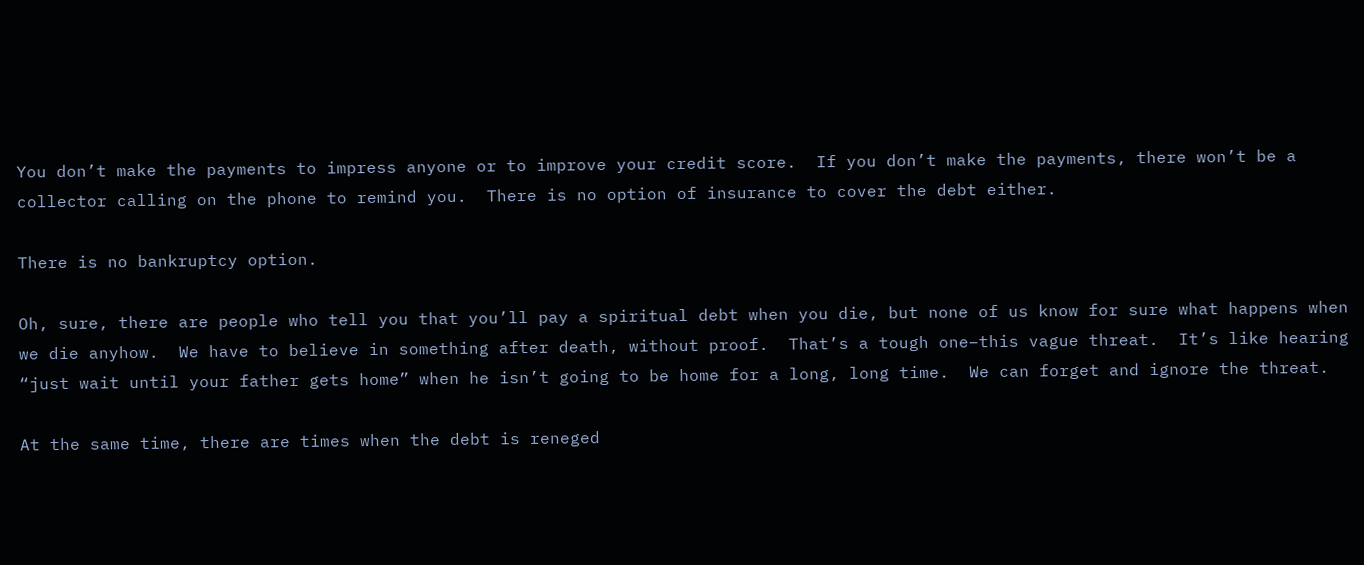You don’t make the payments to impress anyone or to improve your credit score.  If you don’t make the payments, there won’t be a collector calling on the phone to remind you.  There is no option of insurance to cover the debt either.

There is no bankruptcy option.

Oh, sure, there are people who tell you that you’ll pay a spiritual debt when you die, but none of us know for sure what happens when we die anyhow.  We have to believe in something after death, without proof.  That’s a tough one–this vague threat.  It’s like hearing “just wait until your father gets home” when he isn’t going to be home for a long, long time.  We can forget and ignore the threat.

At the same time, there are times when the debt is reneged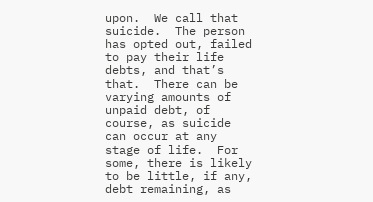upon.  We call that suicide.  The person has opted out, failed to pay their life debts, and that’s that.  There can be varying amounts of unpaid debt, of course, as suicide can occur at any stage of life.  For some, there is likely to be little, if any, debt remaining, as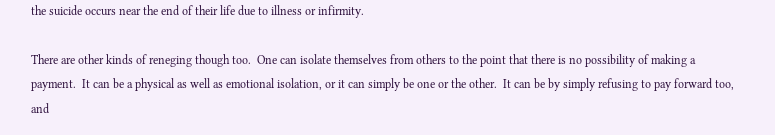the suicide occurs near the end of their life due to illness or infirmity.

There are other kinds of reneging though too.  One can isolate themselves from others to the point that there is no possibility of making a payment.  It can be a physical as well as emotional isolation, or it can simply be one or the other.  It can be by simply refusing to pay forward too, and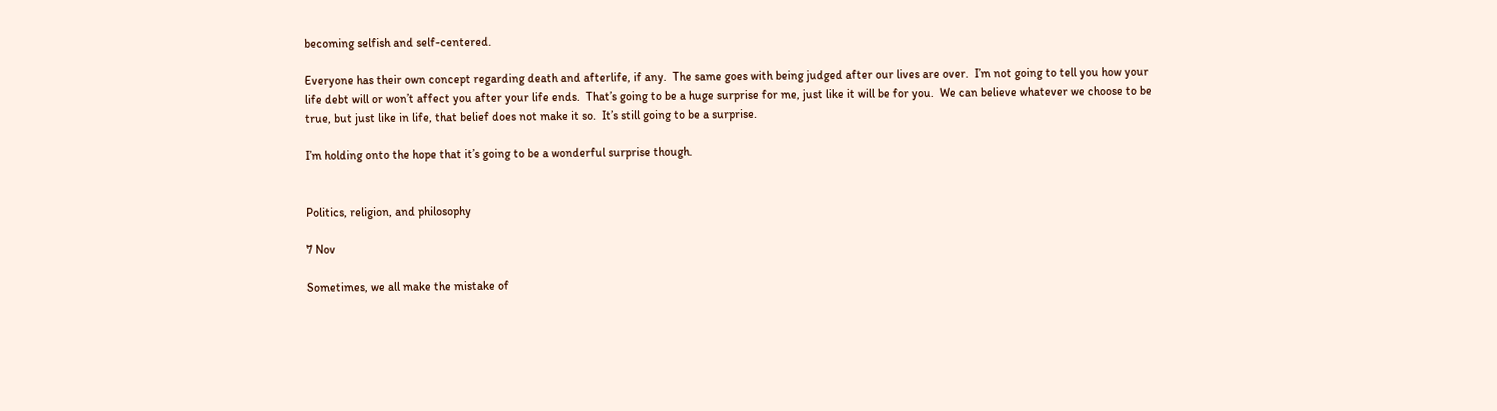becoming selfish and self-centered.

Everyone has their own concept regarding death and afterlife, if any.  The same goes with being judged after our lives are over.  I’m not going to tell you how your life debt will or won’t affect you after your life ends.  That’s going to be a huge surprise for me, just like it will be for you.  We can believe whatever we choose to be true, but just like in life, that belief does not make it so.  It’s still going to be a surprise.

I’m holding onto the hope that it’s going to be a wonderful surprise though.


Politics, religion, and philosophy

7 Nov

Sometimes, we all make the mistake of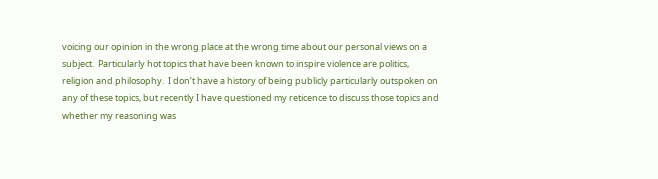voicing our opinion in the wrong place at the wrong time about our personal views on a subject.  Particularly hot topics that have been known to inspire violence are politics, religion and philosophy.  I don’t have a history of being publicly particularly outspoken on any of these topics, but recently I have questioned my reticence to discuss those topics and whether my reasoning was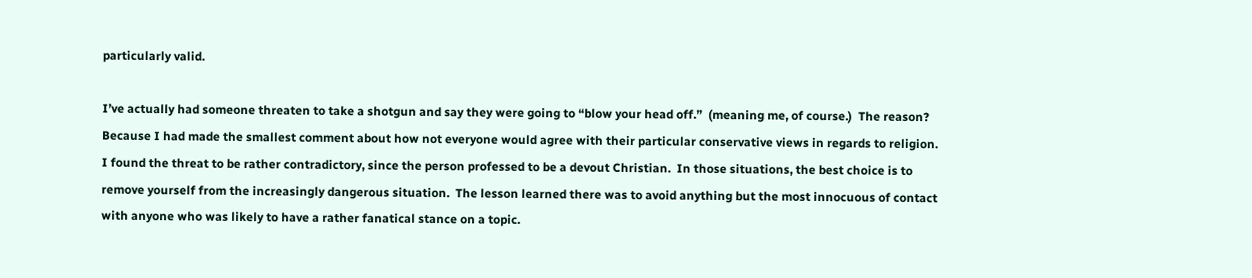particularly valid.

I’ve actually had someone threaten to take a shotgun and say they were going to “blow your head off.”  (meaning me, of course.)  The reason? Because I had made the smallest comment about how not everyone would agree with their particular conservative views in regards to religion.  I found the threat to be rather contradictory, since the person professed to be a devout Christian.  In those situations, the best choice is to remove yourself from the increasingly dangerous situation.  The lesson learned there was to avoid anything but the most innocuous of contact with anyone who was likely to have a rather fanatical stance on a topic.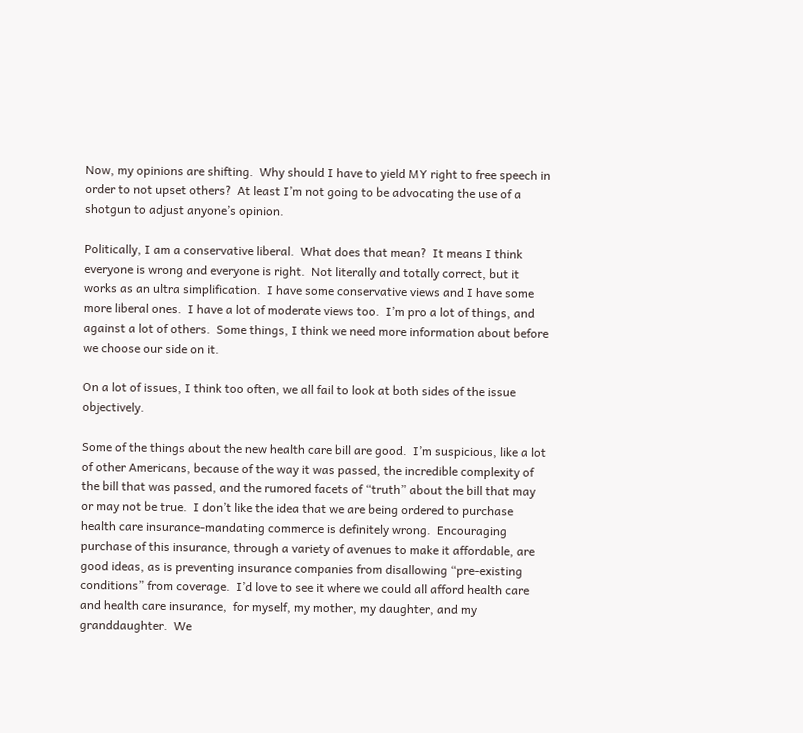Now, my opinions are shifting.  Why should I have to yield MY right to free speech in order to not upset others?  At least I’m not going to be advocating the use of a shotgun to adjust anyone’s opinion.

Politically, I am a conservative liberal.  What does that mean?  It means I think everyone is wrong and everyone is right.  Not literally and totally correct, but it works as an ultra simplification.  I have some conservative views and I have some more liberal ones.  I have a lot of moderate views too.  I’m pro a lot of things, and against a lot of others.  Some things, I think we need more information about before we choose our side on it.

On a lot of issues, I think too often, we all fail to look at both sides of the issue objectively.

Some of the things about the new health care bill are good.  I’m suspicious, like a lot of other Americans, because of the way it was passed, the incredible complexity of the bill that was passed, and the rumored facets of “truth” about the bill that may or may not be true.  I don’t like the idea that we are being ordered to purchase health care insurance-mandating commerce is definitely wrong.  Encouraging purchase of this insurance, through a variety of avenues to make it affordable, are good ideas, as is preventing insurance companies from disallowing “pre-existing conditions” from coverage.  I’d love to see it where we could all afford health care and health care insurance,  for myself, my mother, my daughter, and my granddaughter.  We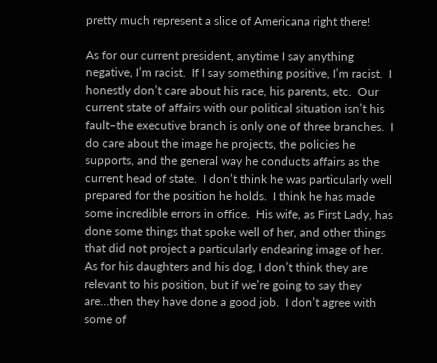pretty much represent a slice of Americana right there!

As for our current president, anytime I say anything negative, I’m racist.  If I say something positive, I’m racist.  I honestly don’t care about his race, his parents, etc.  Our current state of affairs with our political situation isn’t his fault–the executive branch is only one of three branches.  I do care about the image he projects, the policies he supports, and the general way he conducts affairs as the current head of state.  I don’t think he was particularly well prepared for the position he holds.  I think he has made some incredible errors in office.  His wife, as First Lady, has done some things that spoke well of her, and other things that did not project a particularly endearing image of her.  As for his daughters and his dog, I don’t think they are relevant to his position, but if we’re going to say they are…then they have done a good job.  I don’t agree with some of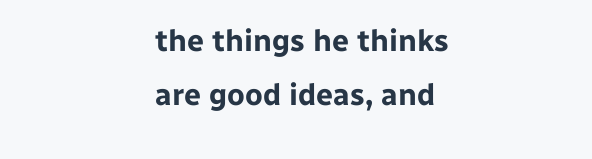the things he thinks are good ideas, and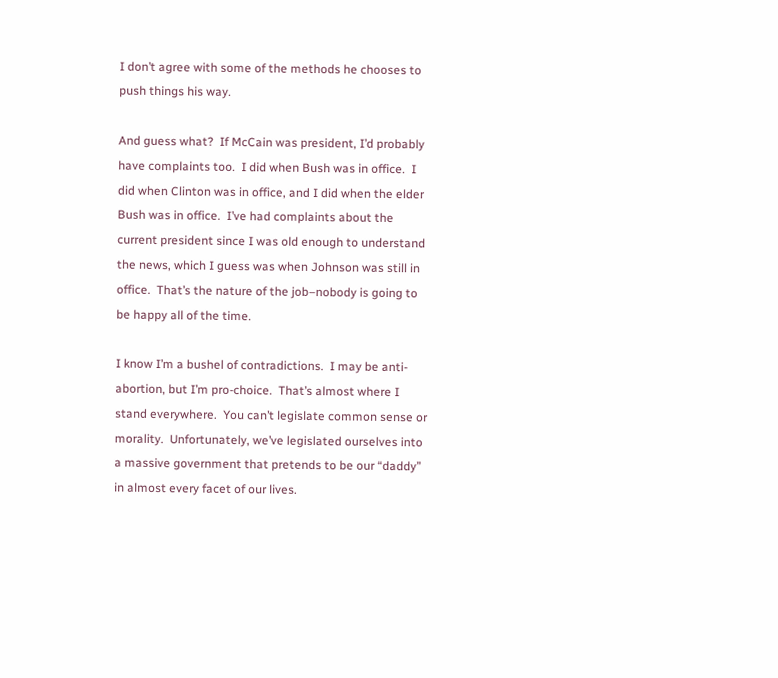I don’t agree with some of the methods he chooses to push things his way.

And guess what?  If McCain was president, I’d probably have complaints too.  I did when Bush was in office.  I did when Clinton was in office, and I did when the elder Bush was in office.  I’ve had complaints about the current president since I was old enough to understand the news, which I guess was when Johnson was still in office.  That’s the nature of the job–nobody is going to be happy all of the time.

I know I’m a bushel of contradictions.  I may be anti-abortion, but I’m pro-choice.  That’s almost where I stand everywhere.  You can’t legislate common sense or morality.  Unfortunately, we’ve legislated ourselves into a massive government that pretends to be our “daddy” in almost every facet of our lives.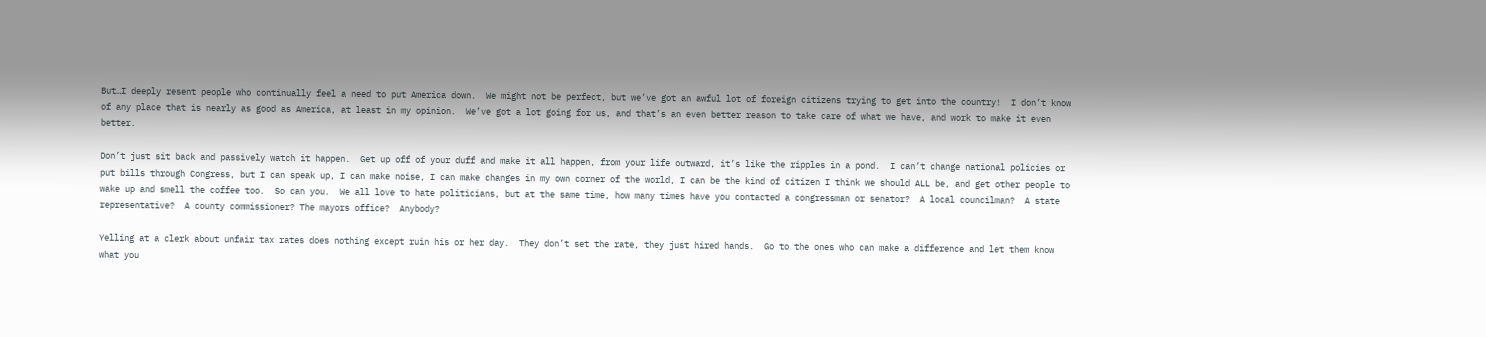But…I deeply resent people who continually feel a need to put America down.  We might not be perfect, but we’ve got an awful lot of foreign citizens trying to get into the country!  I don’t know of any place that is nearly as good as America, at least in my opinion.  We’ve got a lot going for us, and that’s an even better reason to take care of what we have, and work to make it even better.

Don’t just sit back and passively watch it happen.  Get up off of your duff and make it all happen, from your life outward, it’s like the ripples in a pond.  I can’t change national policies or put bills through Congress, but I can speak up, I can make noise, I can make changes in my own corner of the world, I can be the kind of citizen I think we should ALL be, and get other people to wake up and smell the coffee too.  So can you.  We all love to hate politicians, but at the same time, how many times have you contacted a congressman or senator?  A local councilman?  A state representative?  A county commissioner? The mayors office?  Anybody?

Yelling at a clerk about unfair tax rates does nothing except ruin his or her day.  They don’t set the rate, they just hired hands.  Go to the ones who can make a difference and let them know what you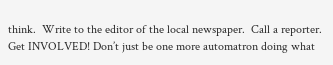think.  Write to the editor of the local newspaper.  Call a reporter.  Get INVOLVED! Don’t just be one more automatron doing what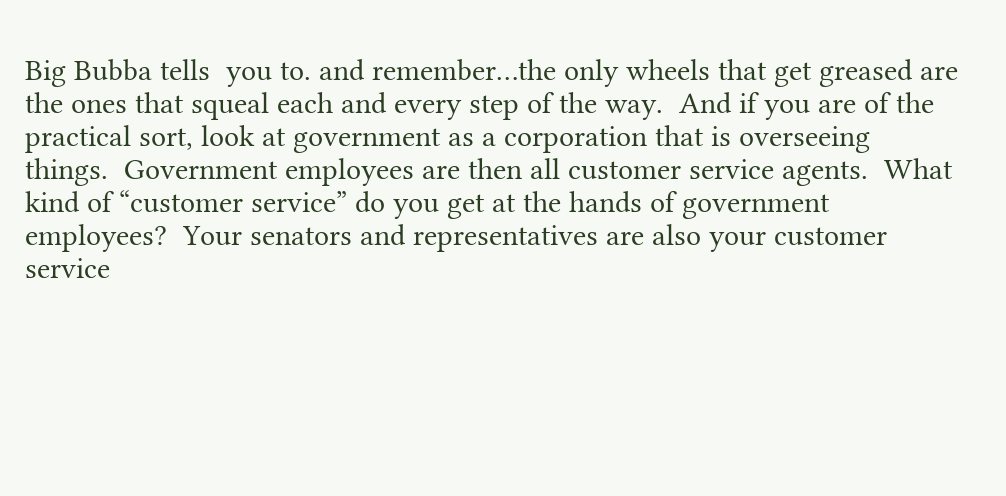Big Bubba tells  you to. and remember…the only wheels that get greased are the ones that squeal each and every step of the way.  And if you are of the practical sort, look at government as a corporation that is overseeing things.  Government employees are then all customer service agents.  What kind of “customer service” do you get at the hands of government employees?  Your senators and representatives are also your customer service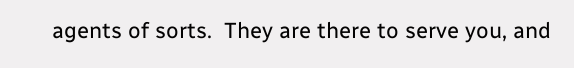agents of sorts.  They are there to serve you, and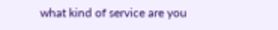what kind of service are you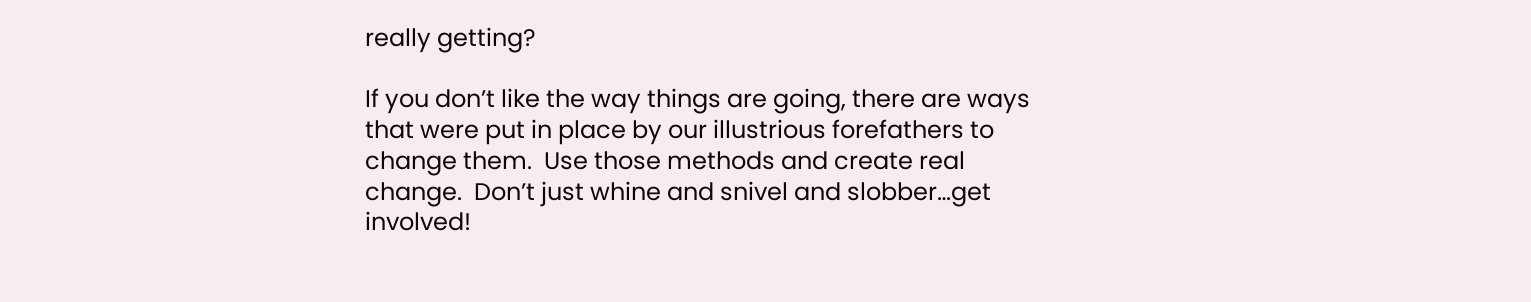really getting?

If you don’t like the way things are going, there are ways that were put in place by our illustrious forefathers to change them.  Use those methods and create real change.  Don’t just whine and snivel and slobber…get involved!